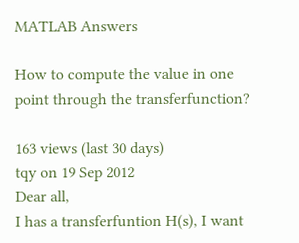MATLAB Answers

How to compute the value in one point through the transferfunction?

163 views (last 30 days)
tqy on 19 Sep 2012
Dear all,
I has a transferfuntion H(s), I want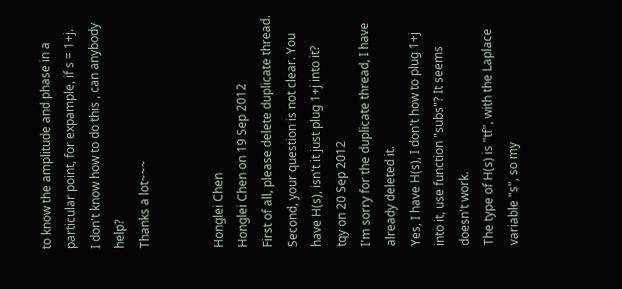to know the amplitude and phase in a particular point, for expample, if s = 1+j.
I don't know how to do this , can anybody help?
Thanks a lot~~~


Honglei Chen
Honglei Chen on 19 Sep 2012
First of all, please delete duplicate thread. Second, your question is not clear. You have H(s), isn't it just plug 1+j into it?
tqy on 20 Sep 2012
I'm sorry for the duplicate thread, I have already deleted it.
Yes, I have H(s), I don't how to plug 1+j into it, use function "subs"? It seems doesn't work.
The type of H(s) is "tf", with the Laplace variable "s", so my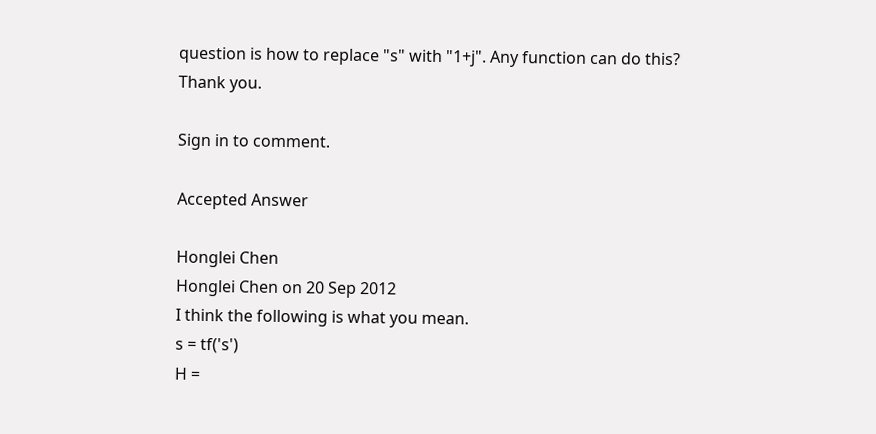question is how to replace "s" with "1+j". Any function can do this?
Thank you.

Sign in to comment.

Accepted Answer

Honglei Chen
Honglei Chen on 20 Sep 2012
I think the following is what you mean.
s = tf('s')
H =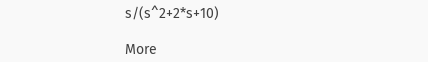s/(s^2+2*s+10)

More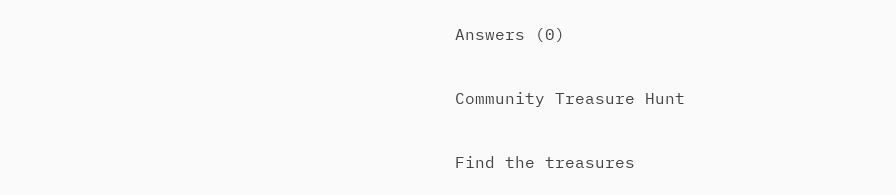Answers (0)

Community Treasure Hunt

Find the treasures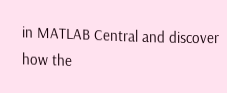in MATLAB Central and discover how the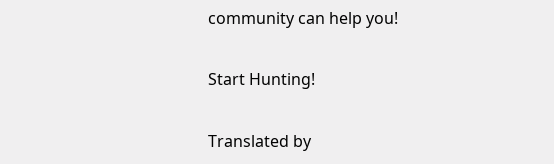community can help you!

Start Hunting!

Translated by